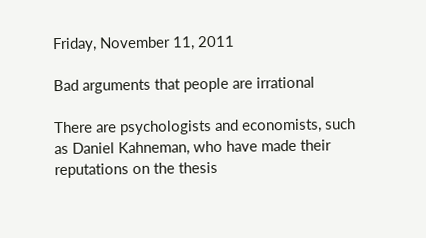Friday, November 11, 2011

Bad arguments that people are irrational

There are psychologists and economists, such as Daniel Kahneman, who have made their reputations on the thesis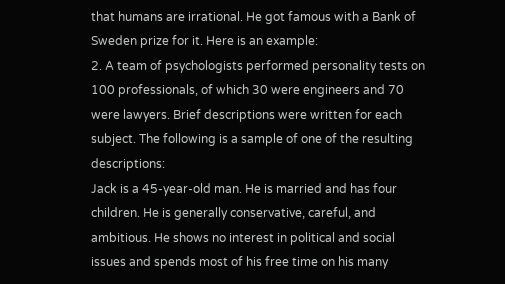that humans are irrational. He got famous with a Bank of Sweden prize for it. Here is an example:
2. A team of psychologists performed personality tests on 100 professionals, of which 30 were engineers and 70 were lawyers. Brief descriptions were written for each subject. The following is a sample of one of the resulting descriptions:
Jack is a 45-year-old man. He is married and has four children. He is generally conservative, careful, and ambitious. He shows no interest in political and social issues and spends most of his free time on his many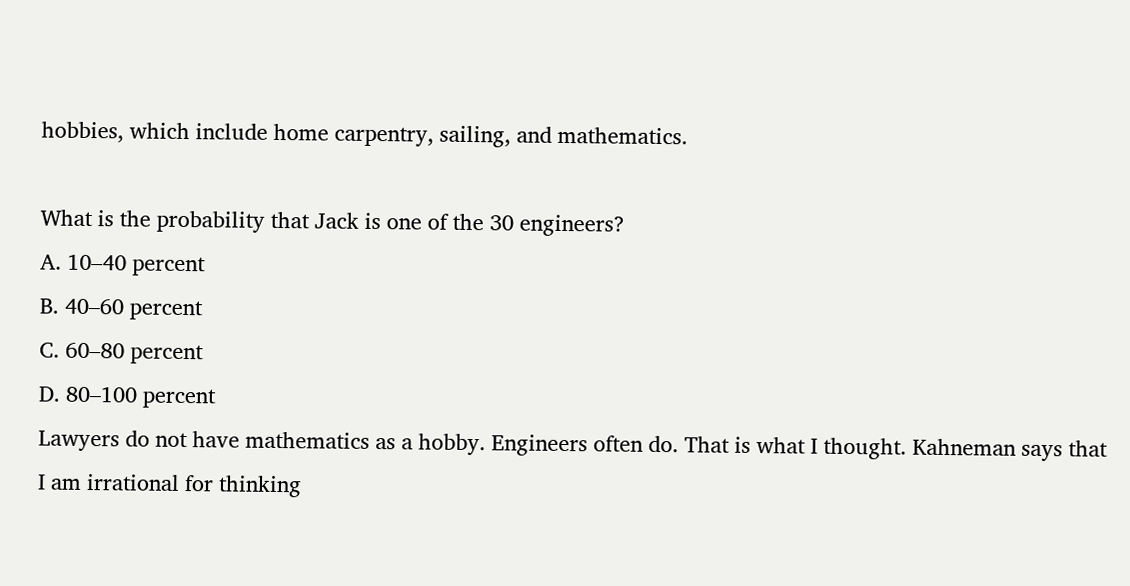hobbies, which include home carpentry, sailing, and mathematics.

What is the probability that Jack is one of the 30 engineers?
A. 10–40 percent
B. 40–60 percent
C. 60–80 percent
D. 80–100 percent
Lawyers do not have mathematics as a hobby. Engineers often do. That is what I thought. Kahneman says that I am irrational for thinking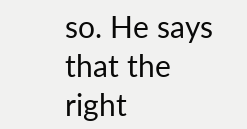so. He says that the right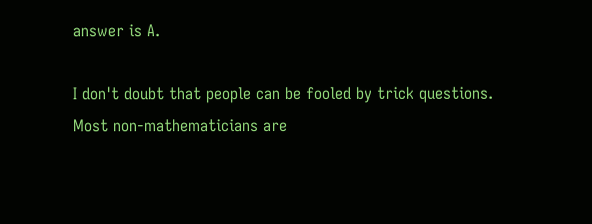answer is A.

I don't doubt that people can be fooled by trick questions. Most non-mathematicians are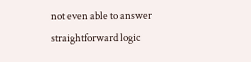not even able to answer straightforward logic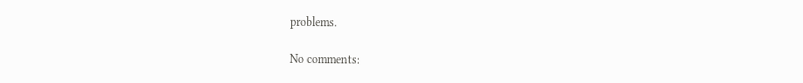problems.

No comments: